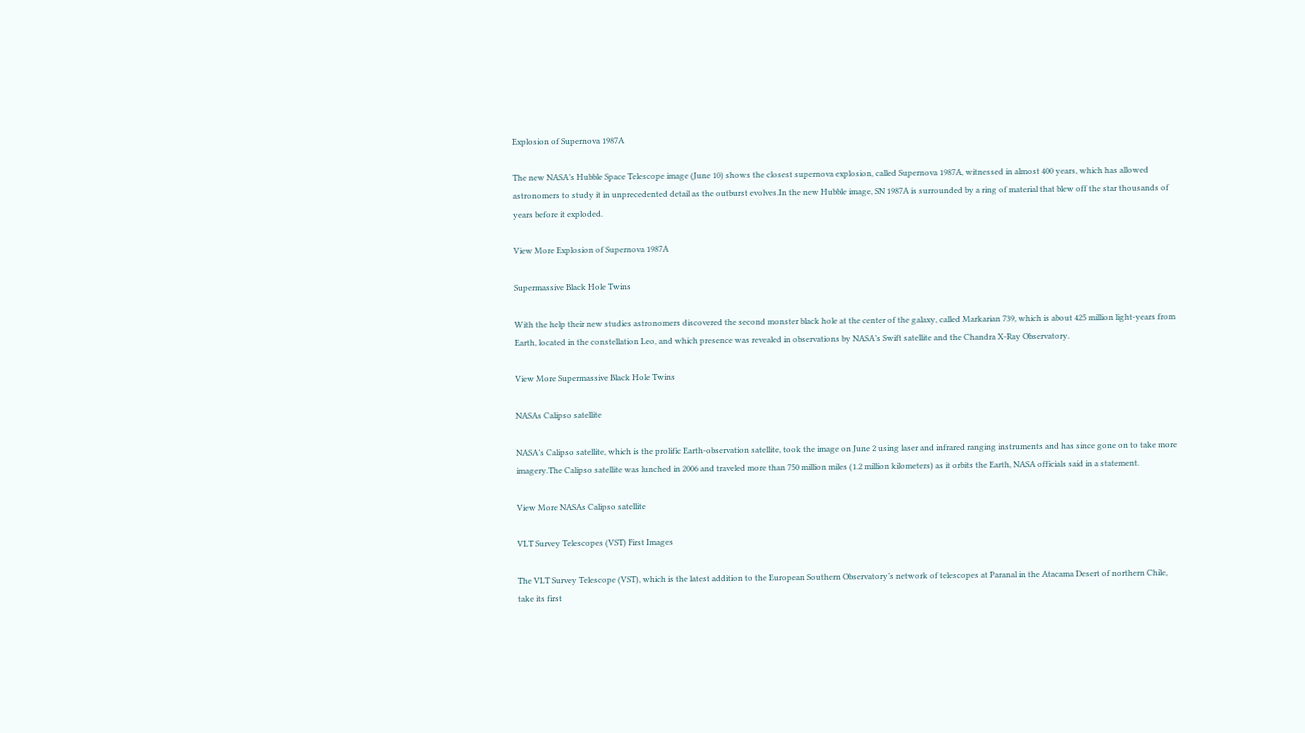Explosion of Supernova 1987A

The new NASA’s Hubble Space Telescope image (June 10) shows the closest supernova explosion, called Supernova 1987A, witnessed in almost 400 years, which has allowed astronomers to study it in unprecedented detail as the outburst evolves.In the new Hubble image, SN 1987A is surrounded by a ring of material that blew off the star thousands of years before it exploded.

View More Explosion of Supernova 1987A

Supermassive Black Hole Twins

With the help their new studies astronomers discovered the second monster black hole at the center of the galaxy, called Markarian 739, which is about 425 million light-years from Earth, located in the constellation Leo, and which presence was revealed in observations by NASA’s Swift satellite and the Chandra X-Ray Observatory.

View More Supermassive Black Hole Twins

NASAs Calipso satellite

NASA’s Calipso satellite, which is the prolific Earth-observation satellite, took the image on June 2 using laser and infrared ranging instruments and has since gone on to take more imagery.The Calipso satellite was lunched in 2006 and traveled more than 750 million miles (1.2 million kilometers) as it orbits the Earth, NASA officials said in a statement.

View More NASAs Calipso satellite

VLT Survey Telescopes (VST) First Images

The VLT Survey Telescope (VST), which is the latest addition to the European Southern Observatory’s network of telescopes at Paranal in the Atacama Desert of northern Chile, take its first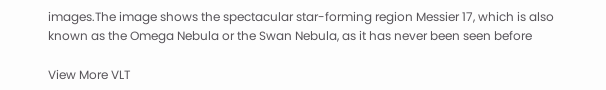images.The image shows the spectacular star-forming region Messier 17, which is also known as the Omega Nebula or the Swan Nebula, as it has never been seen before

View More VLT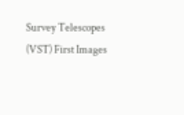Survey Telescopes (VST) First Images